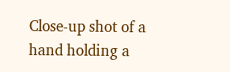Close-up shot of a hand holding a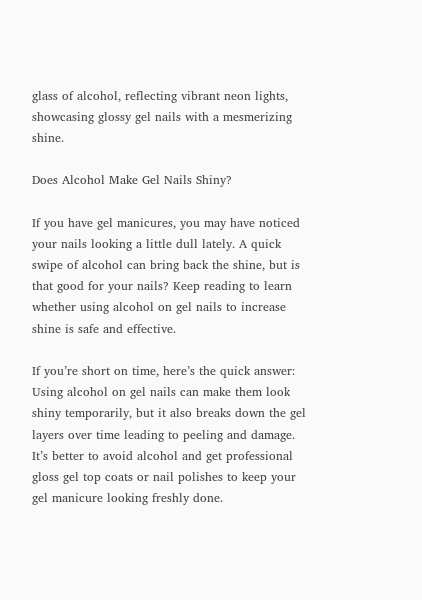glass of alcohol, reflecting vibrant neon lights, showcasing glossy gel nails with a mesmerizing shine.

Does Alcohol Make Gel Nails Shiny?

If you have gel manicures, you may have noticed your nails looking a little dull lately. A quick swipe of alcohol can bring back the shine, but is that good for your nails? Keep reading to learn whether using alcohol on gel nails to increase shine is safe and effective.

If you’re short on time, here’s the quick answer: Using alcohol on gel nails can make them look shiny temporarily, but it also breaks down the gel layers over time leading to peeling and damage. It’s better to avoid alcohol and get professional gloss gel top coats or nail polishes to keep your gel manicure looking freshly done.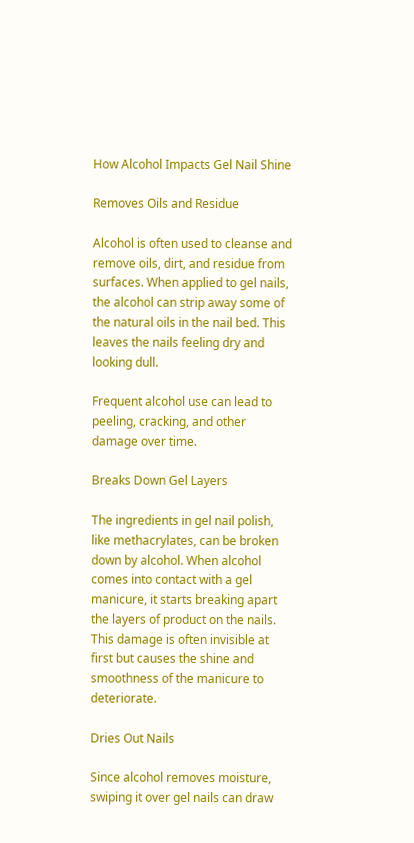How Alcohol Impacts Gel Nail Shine

Removes Oils and Residue

Alcohol is often used to cleanse and remove oils, dirt, and residue from surfaces. When applied to gel nails, the alcohol can strip away some of the natural oils in the nail bed. This leaves the nails feeling dry and looking dull.

Frequent alcohol use can lead to peeling, cracking, and other damage over time.

Breaks Down Gel Layers

The ingredients in gel nail polish, like methacrylates, can be broken down by alcohol. When alcohol comes into contact with a gel manicure, it starts breaking apart the layers of product on the nails. This damage is often invisible at first but causes the shine and smoothness of the manicure to deteriorate.

Dries Out Nails

Since alcohol removes moisture, swiping it over gel nails can draw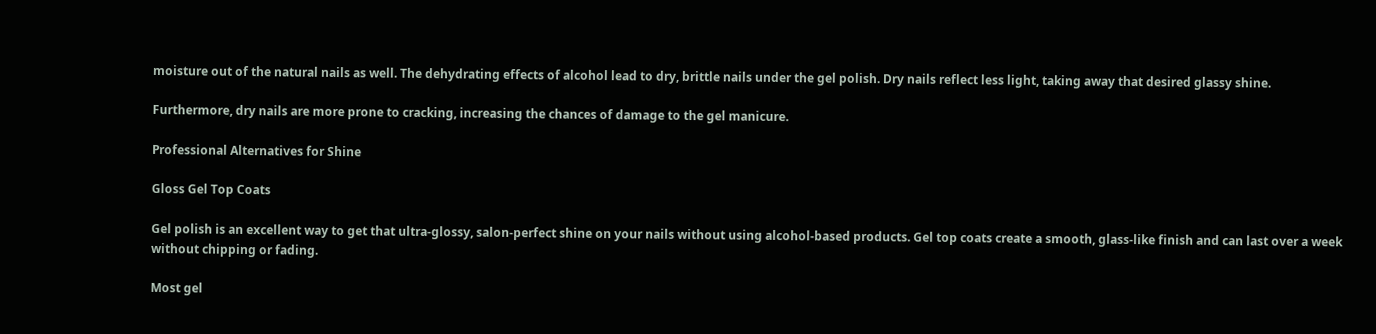moisture out of the natural nails as well. The dehydrating effects of alcohol lead to dry, brittle nails under the gel polish. Dry nails reflect less light, taking away that desired glassy shine.

Furthermore, dry nails are more prone to cracking, increasing the chances of damage to the gel manicure.

Professional Alternatives for Shine

Gloss Gel Top Coats

Gel polish is an excellent way to get that ultra-glossy, salon-perfect shine on your nails without using alcohol-based products. Gel top coats create a smooth, glass-like finish and can last over a week without chipping or fading.

Most gel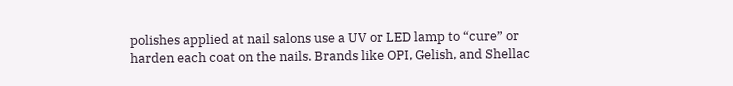polishes applied at nail salons use a UV or LED lamp to “cure” or harden each coat on the nails. Brands like OPI, Gelish, and Shellac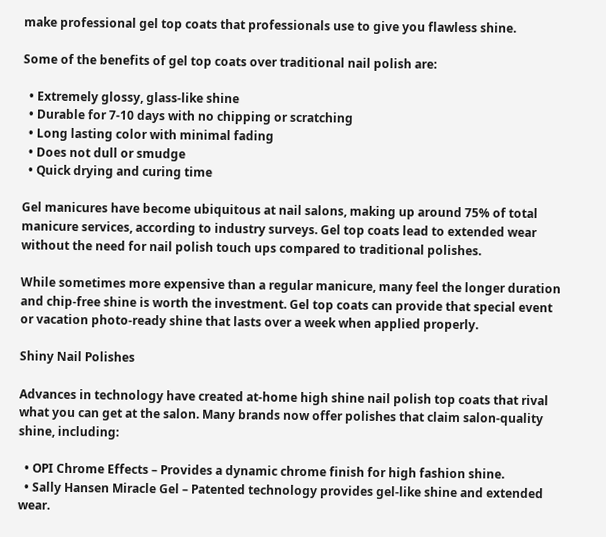make professional gel top coats that professionals use to give you flawless shine.

Some of the benefits of gel top coats over traditional nail polish are:

  • Extremely glossy, glass-like shine
  • Durable for 7-10 days with no chipping or scratching
  • Long lasting color with minimal fading
  • Does not dull or smudge
  • Quick drying and curing time

Gel manicures have become ubiquitous at nail salons, making up around 75% of total manicure services, according to industry surveys. Gel top coats lead to extended wear without the need for nail polish touch ups compared to traditional polishes.

While sometimes more expensive than a regular manicure, many feel the longer duration and chip-free shine is worth the investment. Gel top coats can provide that special event or vacation photo-ready shine that lasts over a week when applied properly.

Shiny Nail Polishes

Advances in technology have created at-home high shine nail polish top coats that rival what you can get at the salon. Many brands now offer polishes that claim salon-quality shine, including:

  • OPI Chrome Effects – Provides a dynamic chrome finish for high fashion shine.
  • Sally Hansen Miracle Gel – Patented technology provides gel-like shine and extended wear.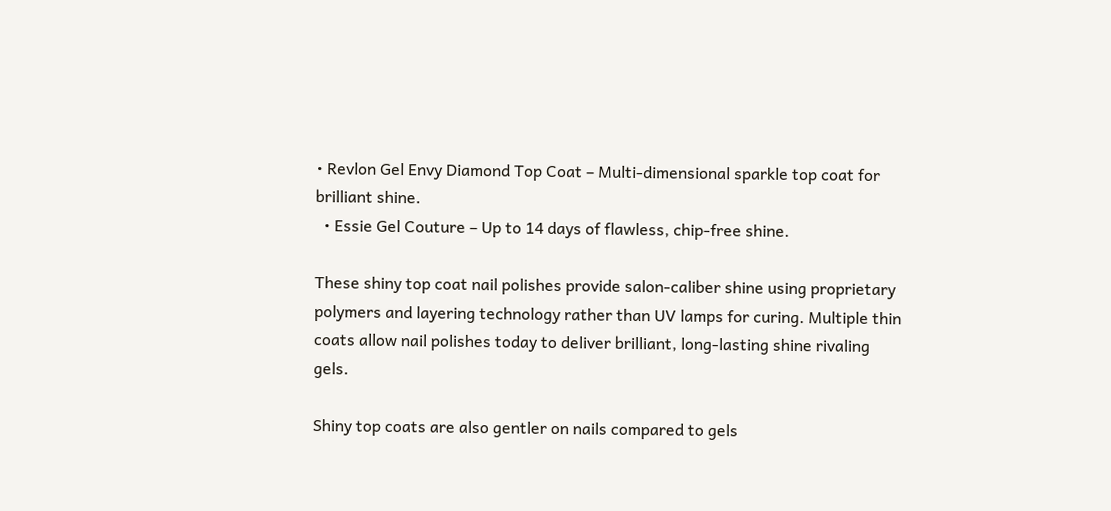• Revlon Gel Envy Diamond Top Coat – Multi-dimensional sparkle top coat for brilliant shine.
  • Essie Gel Couture – Up to 14 days of flawless, chip-free shine.

These shiny top coat nail polishes provide salon-caliber shine using proprietary polymers and layering technology rather than UV lamps for curing. Multiple thin coats allow nail polishes today to deliver brilliant, long-lasting shine rivaling gels.

Shiny top coats are also gentler on nails compared to gels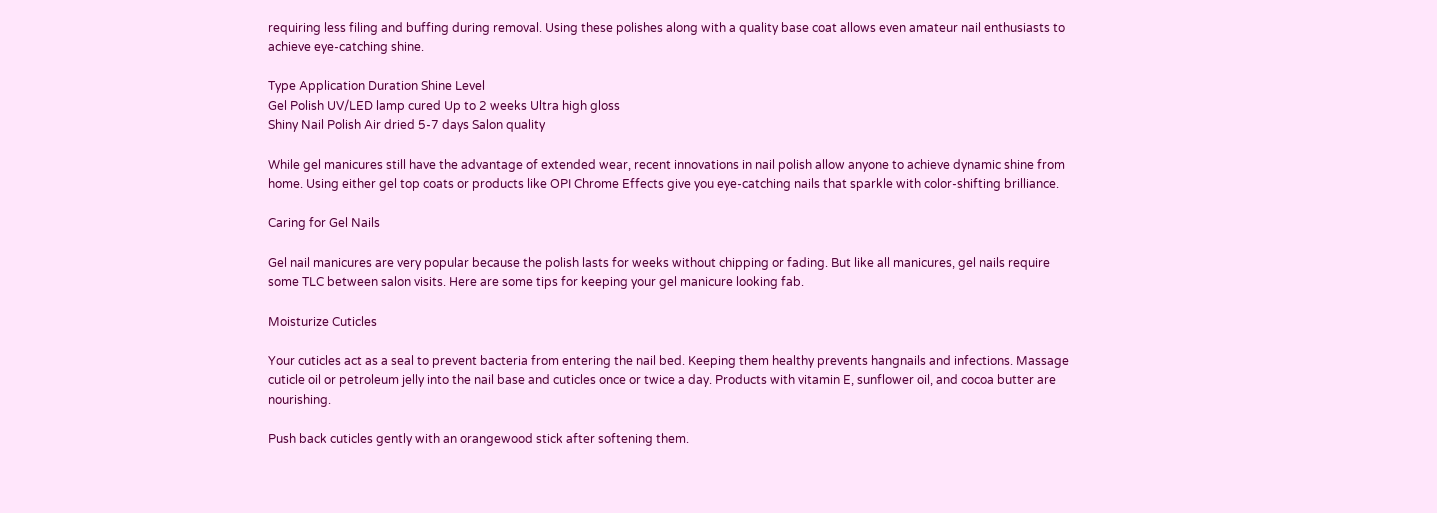requiring less filing and buffing during removal. Using these polishes along with a quality base coat allows even amateur nail enthusiasts to achieve eye-catching shine.

Type Application Duration Shine Level
Gel Polish UV/LED lamp cured Up to 2 weeks Ultra high gloss
Shiny Nail Polish Air dried 5-7 days Salon quality

While gel manicures still have the advantage of extended wear, recent innovations in nail polish allow anyone to achieve dynamic shine from home. Using either gel top coats or products like OPI Chrome Effects give you eye-catching nails that sparkle with color-shifting brilliance.

Caring for Gel Nails

Gel nail manicures are very popular because the polish lasts for weeks without chipping or fading. But like all manicures, gel nails require some TLC between salon visits. Here are some tips for keeping your gel manicure looking fab.

Moisturize Cuticles

Your cuticles act as a seal to prevent bacteria from entering the nail bed. Keeping them healthy prevents hangnails and infections. Massage cuticle oil or petroleum jelly into the nail base and cuticles once or twice a day. Products with vitamin E, sunflower oil, and cocoa butter are nourishing.

Push back cuticles gently with an orangewood stick after softening them.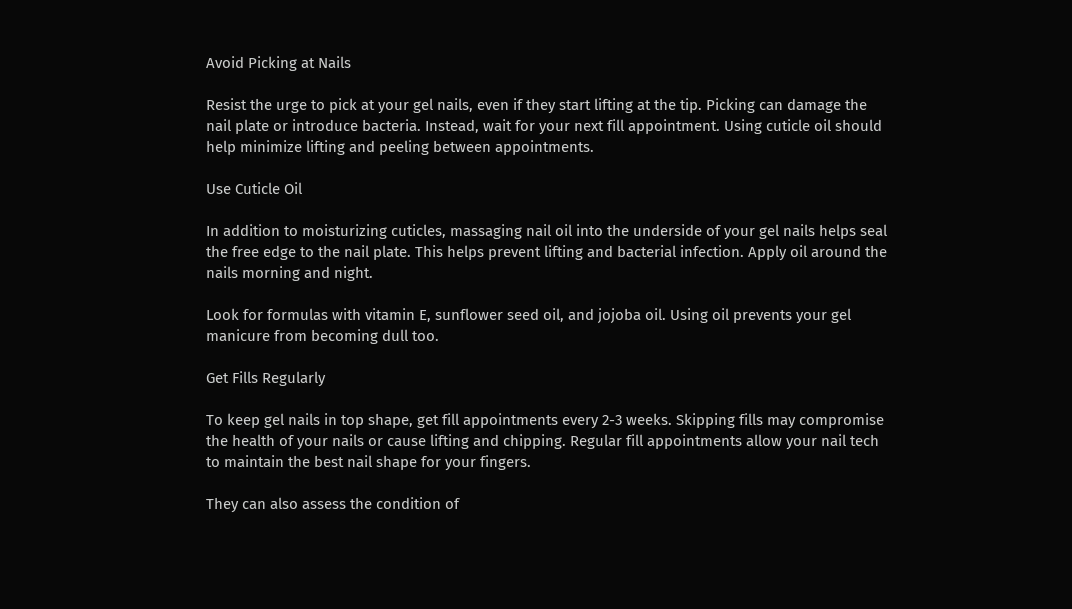Avoid Picking at Nails

Resist the urge to pick at your gel nails, even if they start lifting at the tip. Picking can damage the nail plate or introduce bacteria. Instead, wait for your next fill appointment. Using cuticle oil should help minimize lifting and peeling between appointments.

Use Cuticle Oil

In addition to moisturizing cuticles, massaging nail oil into the underside of your gel nails helps seal the free edge to the nail plate. This helps prevent lifting and bacterial infection. Apply oil around the nails morning and night.

Look for formulas with vitamin E, sunflower seed oil, and jojoba oil. Using oil prevents your gel manicure from becoming dull too.

Get Fills Regularly

To keep gel nails in top shape, get fill appointments every 2-3 weeks. Skipping fills may compromise the health of your nails or cause lifting and chipping. Regular fill appointments allow your nail tech to maintain the best nail shape for your fingers.

They can also assess the condition of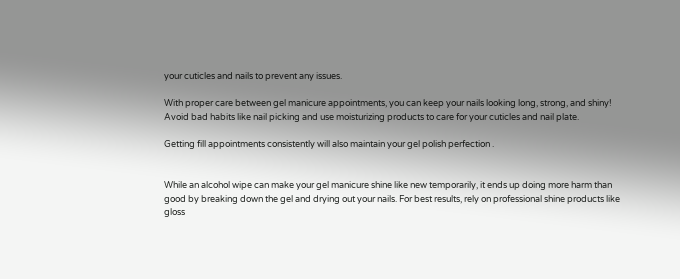your cuticles and nails to prevent any issues.

With proper care between gel manicure appointments, you can keep your nails looking long, strong, and shiny! Avoid bad habits like nail picking and use moisturizing products to care for your cuticles and nail plate.

Getting fill appointments consistently will also maintain your gel polish perfection .


While an alcohol wipe can make your gel manicure shine like new temporarily, it ends up doing more harm than good by breaking down the gel and drying out your nails. For best results, rely on professional shine products like gloss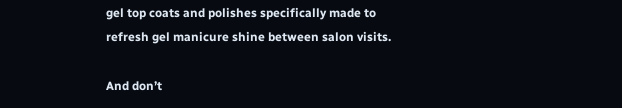gel top coats and polishes specifically made to refresh gel manicure shine between salon visits.

And don’t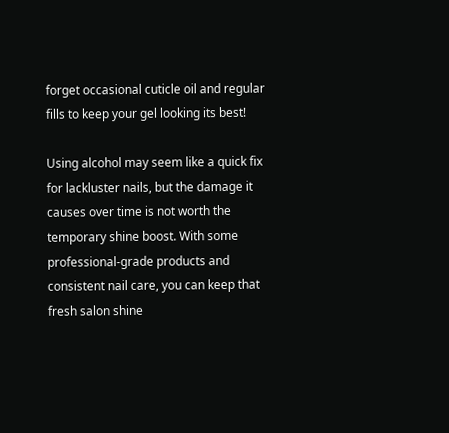forget occasional cuticle oil and regular fills to keep your gel looking its best!

Using alcohol may seem like a quick fix for lackluster nails, but the damage it causes over time is not worth the temporary shine boost. With some professional-grade products and consistent nail care, you can keep that fresh salon shine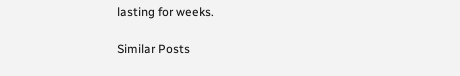lasting for weeks.

Similar Posts